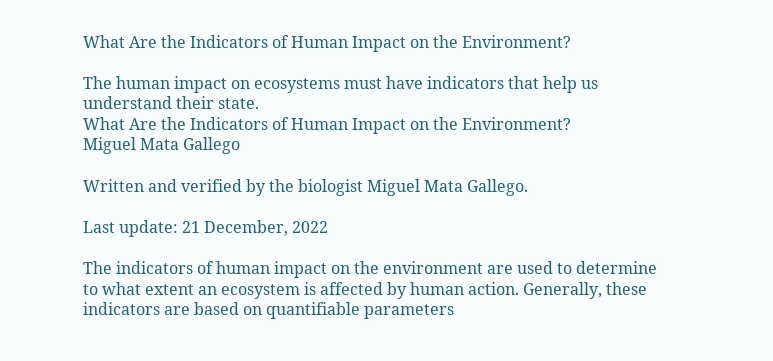What Are the Indicators of Human Impact on the Environment?

The human impact on ecosystems must have indicators that help us understand their state.
What Are the Indicators of Human Impact on the Environment?
Miguel Mata Gallego

Written and verified by the biologist Miguel Mata Gallego.

Last update: 21 December, 2022

The indicators of human impact on the environment are used to determine to what extent an ecosystem is affected by human action. Generally, these indicators are based on quantifiable parameters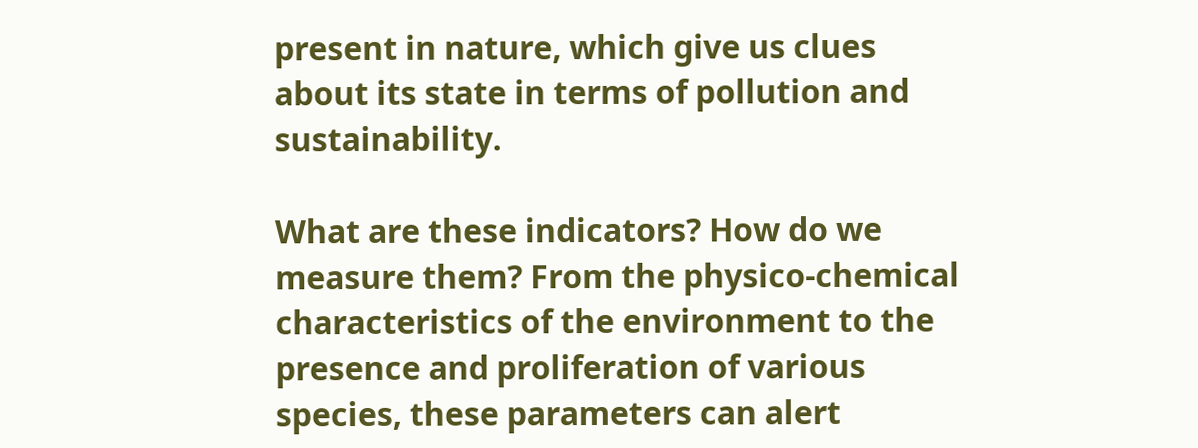present in nature, which give us clues about its state in terms of pollution and sustainability.

What are these indicators? How do we measure them? From the physico-chemical characteristics of the environment to the presence and proliferation of various species, these parameters can alert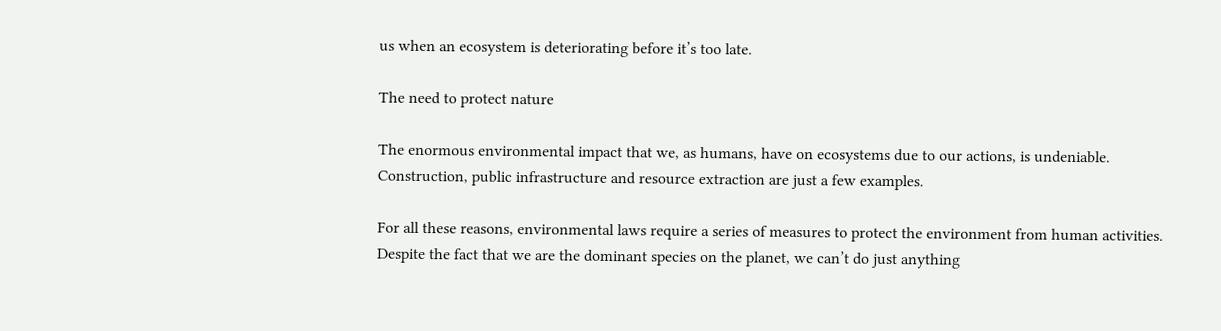us when an ecosystem is deteriorating before it’s too late.

The need to protect nature

The enormous environmental impact that we, as humans, have on ecosystems due to our actions, is undeniable. Construction, public infrastructure and resource extraction are just a few examples.

For all these reasons, environmental laws require a series of measures to protect the environment from human activities. Despite the fact that we are the dominant species on the planet, we can’t do just anything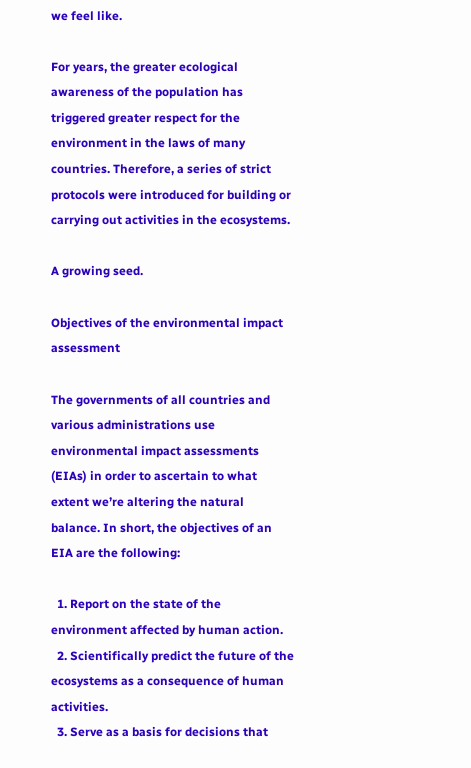we feel like.

For years, the greater ecological awareness of the population has triggered greater respect for the environment in the laws of many countries. Therefore, a series of strict protocols were introduced for building or carrying out activities in the ecosystems.

A growing seed.

Objectives of the environmental impact assessment

The governments of all countries and various administrations use environmental impact assessments (EIAs) in order to ascertain to what extent we’re altering the natural balance. In short, the objectives of an EIA are the following:

  1. Report on the state of the environment affected by human action.
  2. Scientifically predict the future of the ecosystems as a consequence of human activities.
  3. Serve as a basis for decisions that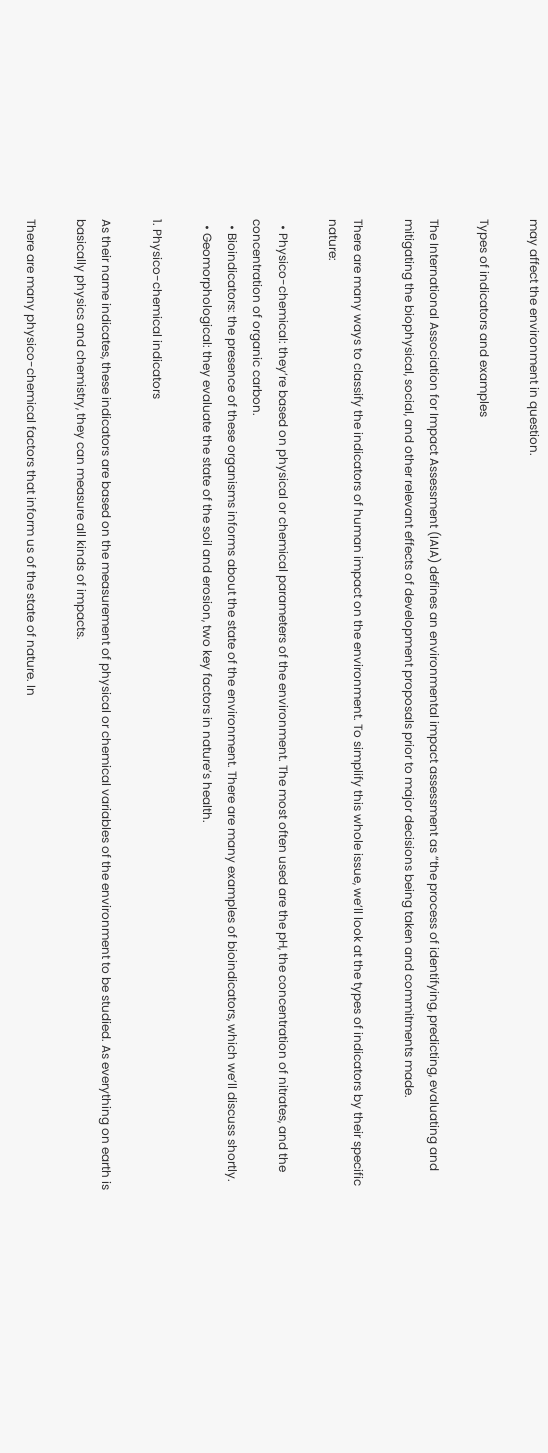may affect the environment in question.

Types of indicators and examples

The International Association for Impact Assessment (IAIA) defines an environmental impact assessment as “the process of identifying, predicting, evaluating and mitigating the biophysical, social, and other relevant effects of development proposals prior to major decisions being taken and commitments made.

There are many ways to classify the indicators of human impact on the environment. To simplify this whole issue, we’ll look at the types of indicators by their specific nature:

  • Physico-chemical: they’re based on physical or chemical parameters of the environment. The most often used are the pH, the concentration of nitrates, and the concentration of organic carbon.
  • Bioindicators: the presence of these organisms informs about the state of the environment. There are many examples of bioindicators, which we’ll discuss shortly.
  • Geomorphological: they evaluate the state of the soil and erosion, two key factors in nature’s health.

1. Physico-chemical indicators

As their name indicates, these indicators are based on the measurement of physical or chemical variables of the environment to be studied. As everything on earth is basically physics and chemistry, they can measure all kinds of impacts.

There are many physico-chemical factors that inform us of the state of nature. In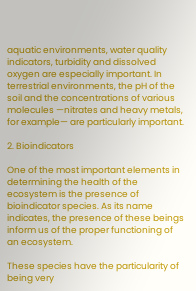aquatic environments, water quality indicators, turbidity and dissolved oxygen are especially important. In terrestrial environments, the pH of the soil and the concentrations of various molecules —nitrates and heavy metals, for example— are particularly important.

2. Bioindicators

One of the most important elements in determining the health of the ecosystem is the presence of bioindicator species. As its name indicates, the presence of these beings inform us of the proper functioning of an ecosystem.

These species have the particularity of being very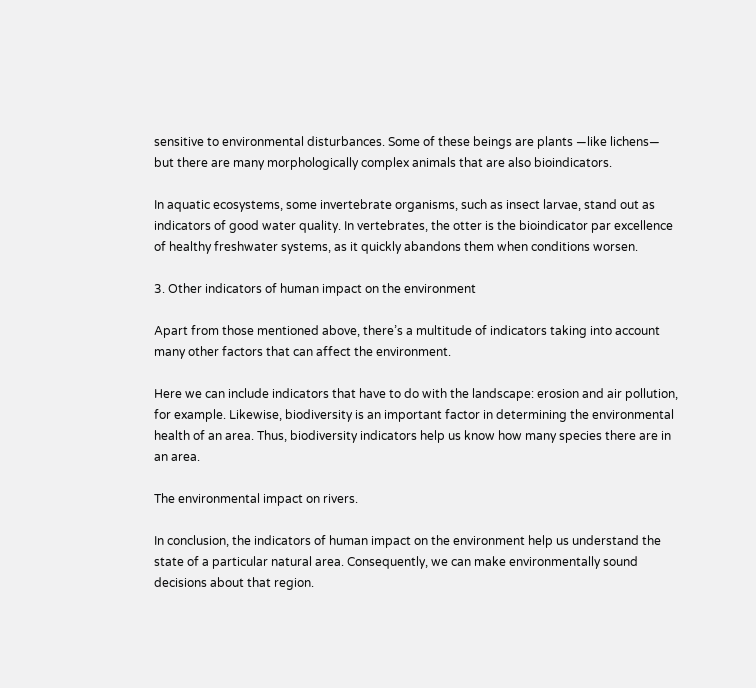sensitive to environmental disturbances. Some of these beings are plants —like lichens— but there are many morphologically complex animals that are also bioindicators.

In aquatic ecosystems, some invertebrate organisms, such as insect larvae, stand out as indicators of good water quality. In vertebrates, the otter is the bioindicator par excellence of healthy freshwater systems, as it quickly abandons them when conditions worsen.

3. Other indicators of human impact on the environment

Apart from those mentioned above, there’s a multitude of indicators taking into account many other factors that can affect the environment.

Here we can include indicators that have to do with the landscape: erosion and air pollution, for example. Likewise, biodiversity is an important factor in determining the environmental health of an area. Thus, biodiversity indicators help us know how many species there are in an area.

The environmental impact on rivers.

In conclusion, the indicators of human impact on the environment help us understand the state of a particular natural area. Consequently, we can make environmentally sound decisions about that region.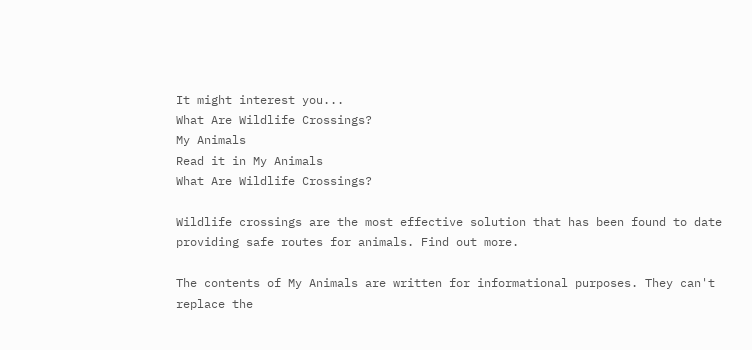It might interest you...
What Are Wildlife Crossings?
My Animals
Read it in My Animals
What Are Wildlife Crossings?

Wildlife crossings are the most effective solution that has been found to date providing safe routes for animals. Find out more.

The contents of My Animals are written for informational purposes. They can't replace the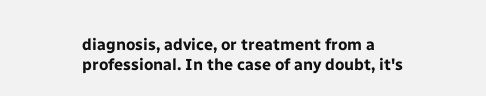diagnosis, advice, or treatment from a professional. In the case of any doubt, it's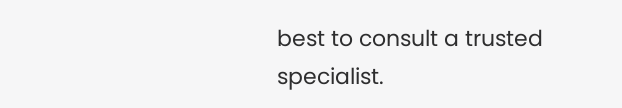best to consult a trusted specialist.